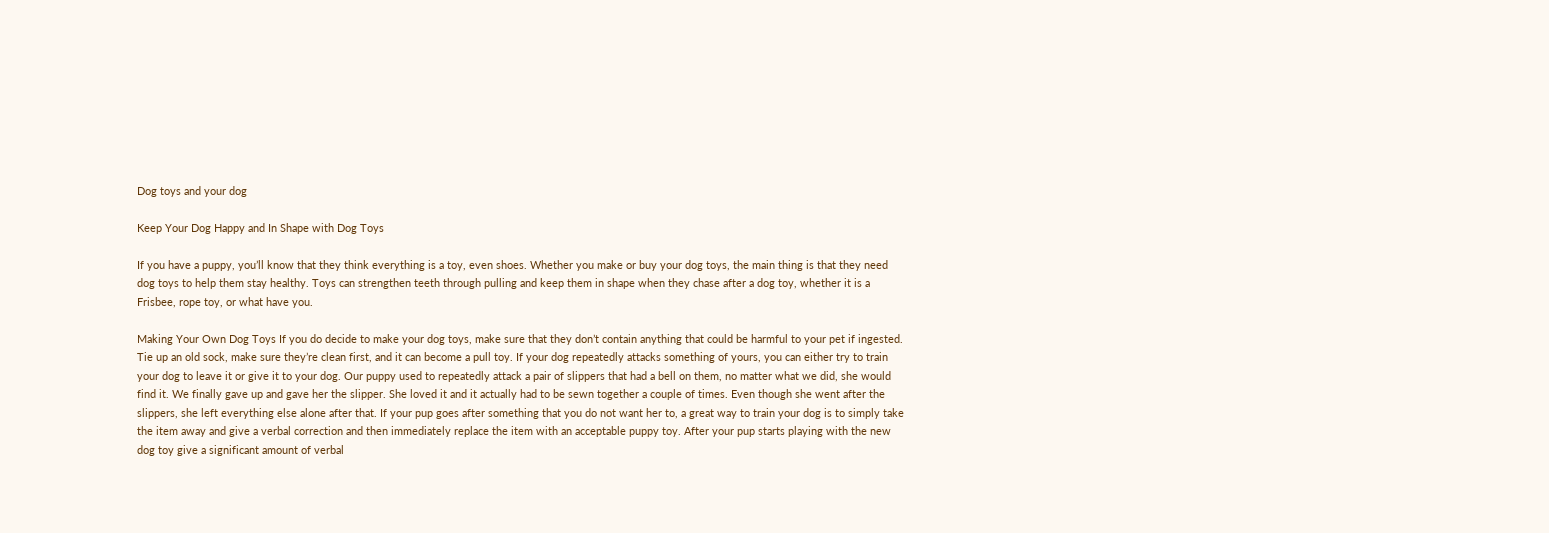Dog toys and your dog

Keep Your Dog Happy and In Shape with Dog Toys

If you have a puppy, you’ll know that they think everything is a toy, even shoes. Whether you make or buy your dog toys, the main thing is that they need dog toys to help them stay healthy. Toys can strengthen teeth through pulling and keep them in shape when they chase after a dog toy, whether it is a Frisbee, rope toy, or what have you.

Making Your Own Dog Toys If you do decide to make your dog toys, make sure that they don’t contain anything that could be harmful to your pet if ingested. Tie up an old sock, make sure they’re clean first, and it can become a pull toy. If your dog repeatedly attacks something of yours, you can either try to train your dog to leave it or give it to your dog. Our puppy used to repeatedly attack a pair of slippers that had a bell on them, no matter what we did, she would find it. We finally gave up and gave her the slipper. She loved it and it actually had to be sewn together a couple of times. Even though she went after the slippers, she left everything else alone after that. If your pup goes after something that you do not want her to, a great way to train your dog is to simply take the item away and give a verbal correction and then immediately replace the item with an acceptable puppy toy. After your pup starts playing with the new dog toy give a significant amount of verbal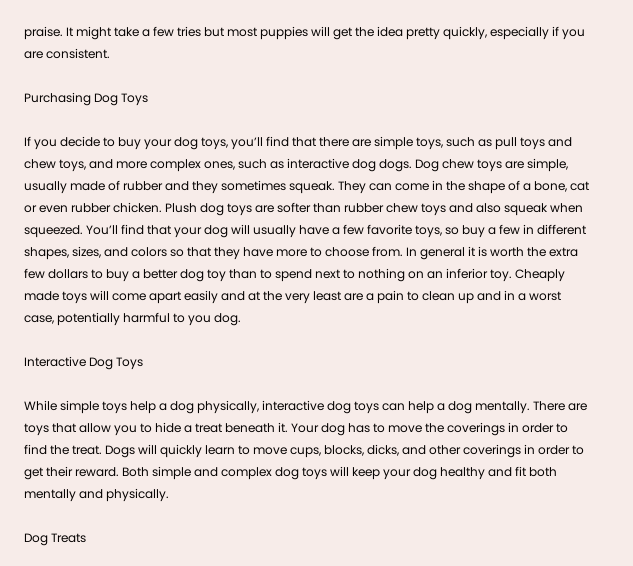praise. It might take a few tries but most puppies will get the idea pretty quickly, especially if you are consistent.

Purchasing Dog Toys

If you decide to buy your dog toys, you’ll find that there are simple toys, such as pull toys and chew toys, and more complex ones, such as interactive dog dogs. Dog chew toys are simple, usually made of rubber and they sometimes squeak. They can come in the shape of a bone, cat or even rubber chicken. Plush dog toys are softer than rubber chew toys and also squeak when squeezed. You’ll find that your dog will usually have a few favorite toys, so buy a few in different shapes, sizes, and colors so that they have more to choose from. In general it is worth the extra few dollars to buy a better dog toy than to spend next to nothing on an inferior toy. Cheaply made toys will come apart easily and at the very least are a pain to clean up and in a worst case, potentially harmful to you dog.

Interactive Dog Toys

While simple toys help a dog physically, interactive dog toys can help a dog mentally. There are toys that allow you to hide a treat beneath it. Your dog has to move the coverings in order to find the treat. Dogs will quickly learn to move cups, blocks, dicks, and other coverings in order to get their reward. Both simple and complex dog toys will keep your dog healthy and fit both mentally and physically.

Dog Treats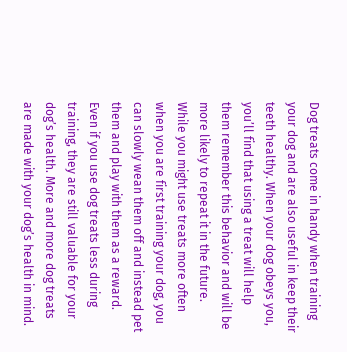Dog treats come in handy when training your dog and are also useful in keep their teeth healthy. When your dog obeys you, you’ll find that using a treat will help them remember this behavior and will be more likely to repeat it in the future. While you might use treats more often when you are first training your dog, you can slowly wean them off and instead pet them and play with them as a reward. Even if you use dog treats less during training, they are still valuable for your dog’s health. More and more dog treats are made with your dog’s health in mind.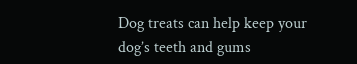Dog treats can help keep your dog’s teeth and gums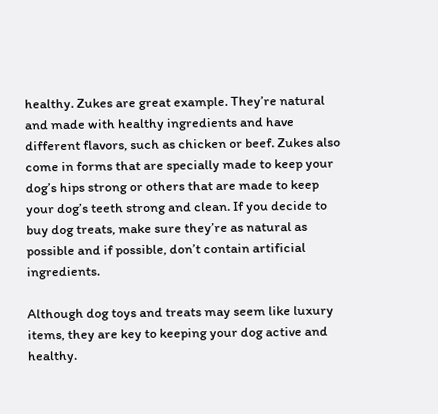healthy. Zukes are great example. They’re natural and made with healthy ingredients and have different flavors, such as chicken or beef. Zukes also come in forms that are specially made to keep your dog’s hips strong or others that are made to keep your dog’s teeth strong and clean. If you decide to buy dog treats, make sure they’re as natural as possible and if possible, don’t contain artificial ingredients.

Although dog toys and treats may seem like luxury items, they are key to keeping your dog active and healthy.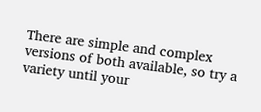There are simple and complex versions of both available, so try a variety until your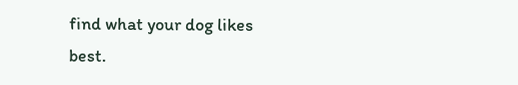find what your dog likes best.